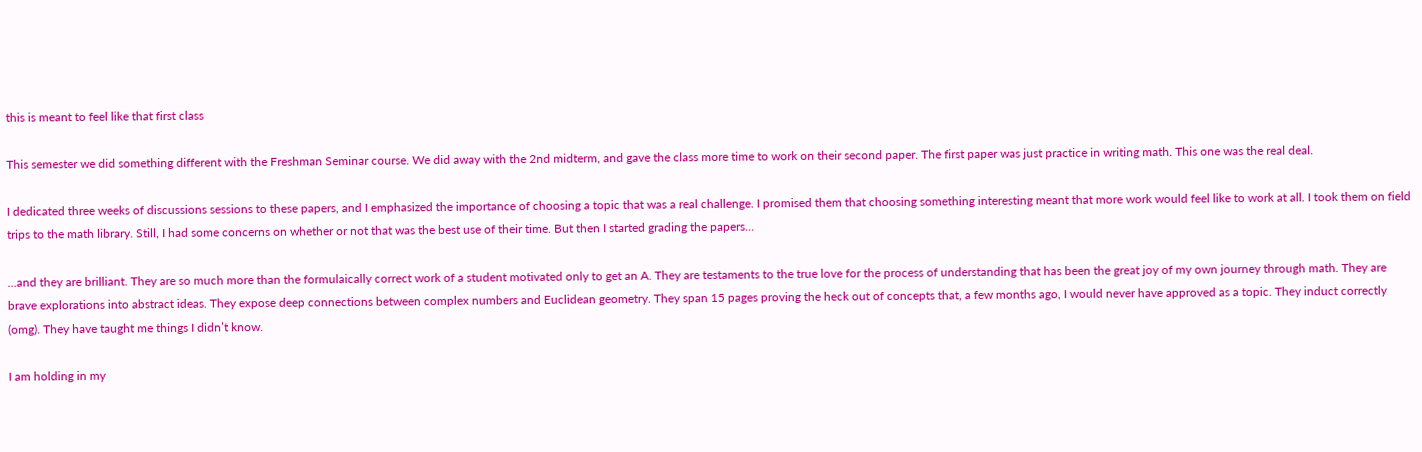this is meant to feel like that first class

This semester we did something different with the Freshman Seminar course. We did away with the 2nd midterm, and gave the class more time to work on their second paper. The first paper was just practice in writing math. This one was the real deal.

I dedicated three weeks of discussions sessions to these papers, and I emphasized the importance of choosing a topic that was a real challenge. I promised them that choosing something interesting meant that more work would feel like to work at all. I took them on field trips to the math library. Still, I had some concerns on whether or not that was the best use of their time. But then I started grading the papers…

…and they are brilliant. They are so much more than the formulaically correct work of a student motivated only to get an A. They are testaments to the true love for the process of understanding that has been the great joy of my own journey through math. They are brave explorations into abstract ideas. They expose deep connections between complex numbers and Euclidean geometry. They span 15 pages proving the heck out of concepts that, a few months ago, I would never have approved as a topic. They induct correctly (omg). They have taught me things I didn’t know.

I am holding in my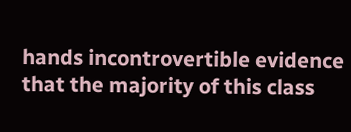hands incontrovertible evidence that the majority of this class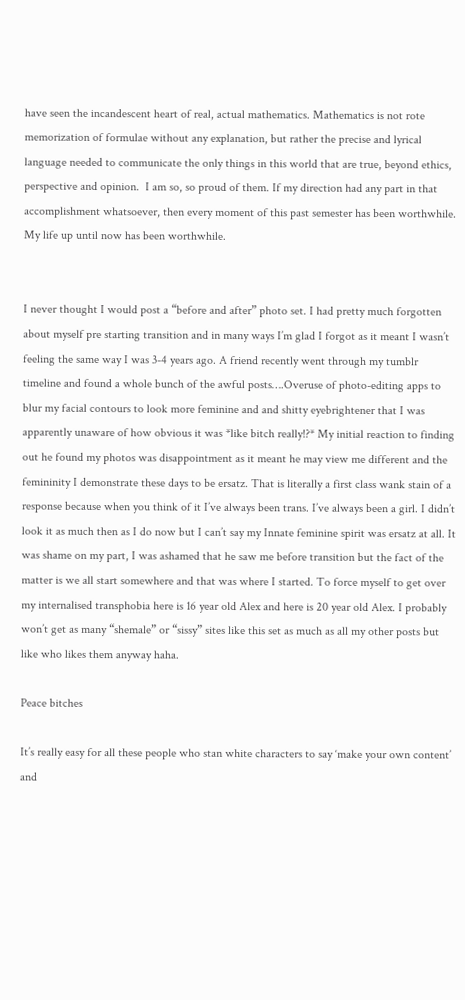have seen the incandescent heart of real, actual mathematics. Mathematics is not rote memorization of formulae without any explanation, but rather the precise and lyrical language needed to communicate the only things in this world that are true, beyond ethics, perspective and opinion.  I am so, so proud of them. If my direction had any part in that accomplishment whatsoever, then every moment of this past semester has been worthwhile. My life up until now has been worthwhile.


I never thought I would post a “before and after” photo set. I had pretty much forgotten about myself pre starting transition and in many ways I’m glad I forgot as it meant I wasn’t feeling the same way I was 3-4 years ago. A friend recently went through my tumblr timeline and found a whole bunch of the awful posts….Overuse of photo-editing apps to blur my facial contours to look more feminine and and shitty eyebrightener that I was apparently unaware of how obvious it was *like bitch really!?* My initial reaction to finding out he found my photos was disappointment as it meant he may view me different and the femininity I demonstrate these days to be ersatz. That is literally a first class wank stain of a response because when you think of it I’ve always been trans. I’ve always been a girl. I didn’t look it as much then as I do now but I can’t say my Innate feminine spirit was ersatz at all. It was shame on my part, I was ashamed that he saw me before transition but the fact of the matter is we all start somewhere and that was where I started. To force myself to get over my internalised transphobia here is 16 year old Alex and here is 20 year old Alex. I probably won’t get as many “shemale” or “sissy” sites like this set as much as all my other posts but like who likes them anyway haha.

Peace bitches

It’s really easy for all these people who stan white characters to say ‘make your own content’ and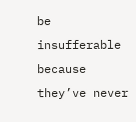be insufferable because they’ve never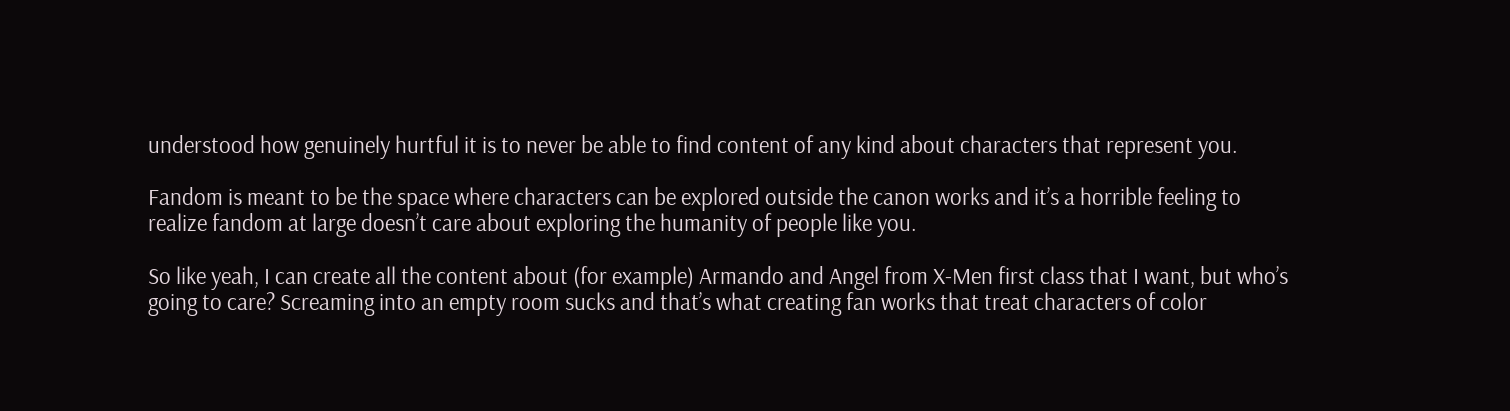understood how genuinely hurtful it is to never be able to find content of any kind about characters that represent you.

Fandom is meant to be the space where characters can be explored outside the canon works and it’s a horrible feeling to realize fandom at large doesn’t care about exploring the humanity of people like you.

So like yeah, I can create all the content about (for example) Armando and Angel from X-Men first class that I want, but who’s going to care? Screaming into an empty room sucks and that’s what creating fan works that treat characters of color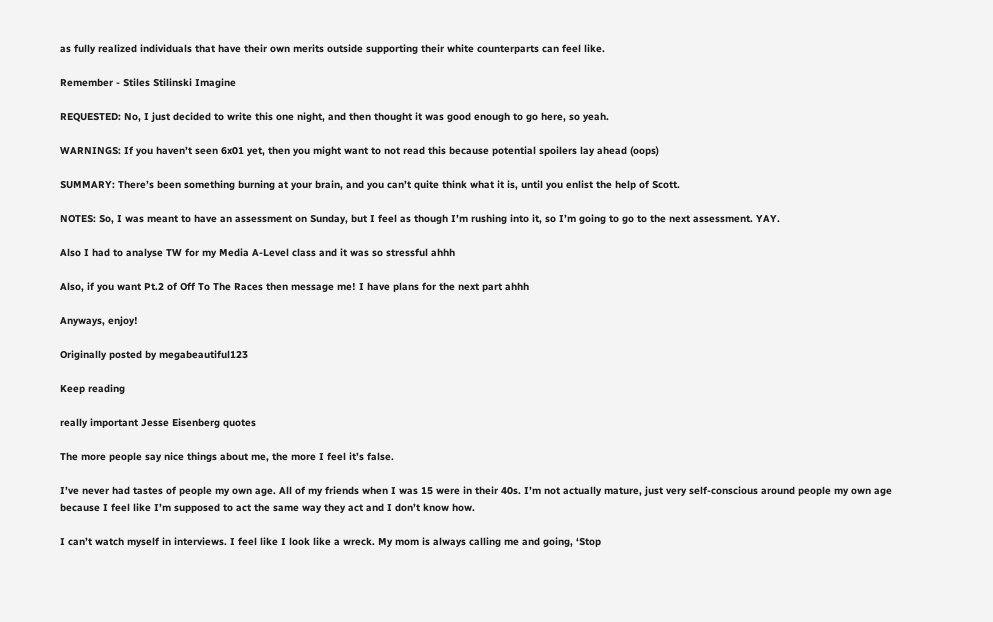as fully realized individuals that have their own merits outside supporting their white counterparts can feel like.

Remember - Stiles Stilinski Imagine

REQUESTED: No, I just decided to write this one night, and then thought it was good enough to go here, so yeah.

WARNINGS: If you haven’t seen 6x01 yet, then you might want to not read this because potential spoilers lay ahead (oops)

SUMMARY: There’s been something burning at your brain, and you can’t quite think what it is, until you enlist the help of Scott.

NOTES: So, I was meant to have an assessment on Sunday, but I feel as though I’m rushing into it, so I’m going to go to the next assessment. YAY.

Also I had to analyse TW for my Media A-Level class and it was so stressful ahhh

Also, if you want Pt.2 of Off To The Races then message me! I have plans for the next part ahhh

Anyways, enjoy!

Originally posted by megabeautiful123

Keep reading

really important Jesse Eisenberg quotes

The more people say nice things about me, the more I feel it’s false.

I’ve never had tastes of people my own age. All of my friends when I was 15 were in their 40s. I’m not actually mature, just very self-conscious around people my own age because I feel like I’m supposed to act the same way they act and I don’t know how.

I can’t watch myself in interviews. I feel like I look like a wreck. My mom is always calling me and going, ‘Stop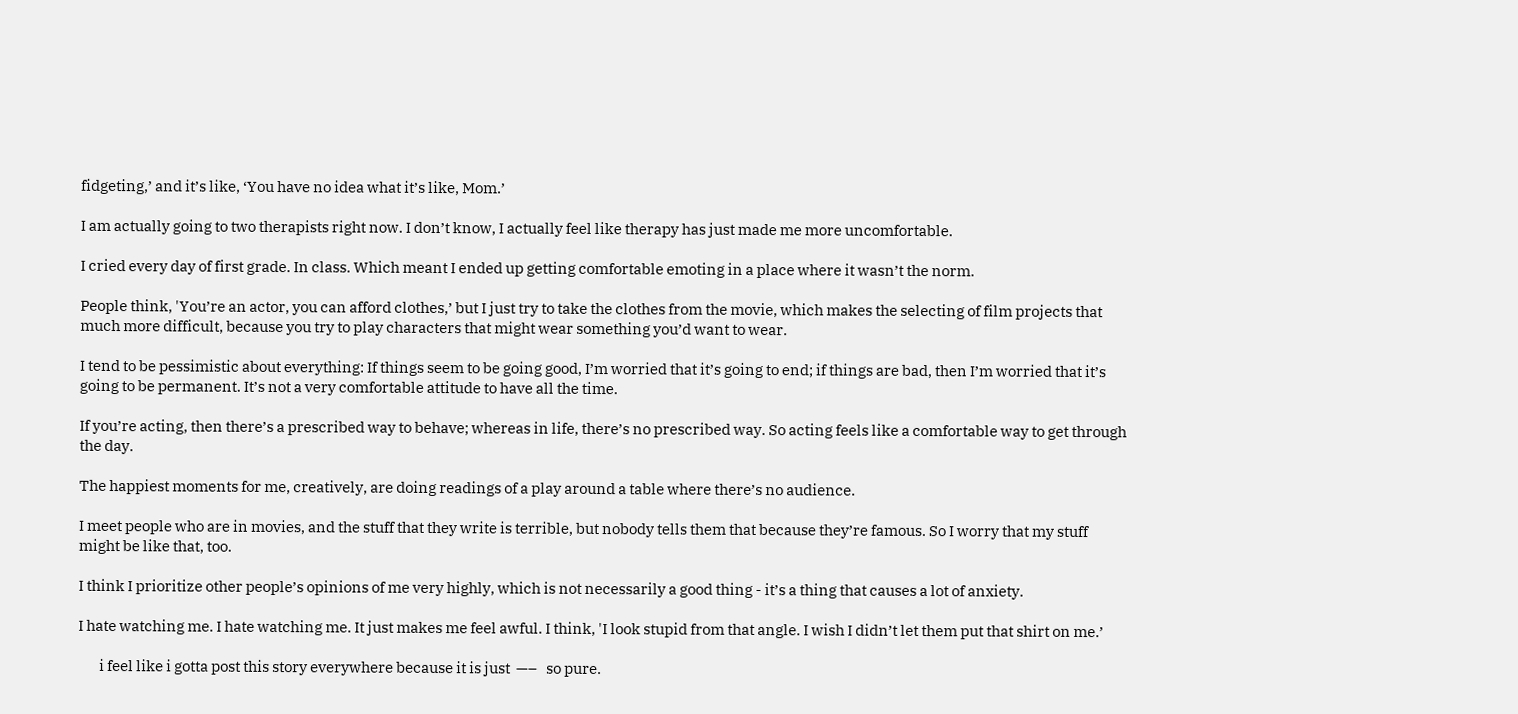fidgeting,’ and it’s like, ‘You have no idea what it’s like, Mom.’

I am actually going to two therapists right now. I don’t know, I actually feel like therapy has just made me more uncomfortable.

I cried every day of first grade. In class. Which meant I ended up getting comfortable emoting in a place where it wasn’t the norm.

People think, 'You’re an actor, you can afford clothes,’ but I just try to take the clothes from the movie, which makes the selecting of film projects that much more difficult, because you try to play characters that might wear something you’d want to wear.

I tend to be pessimistic about everything: If things seem to be going good, I’m worried that it’s going to end; if things are bad, then I’m worried that it’s going to be permanent. It’s not a very comfortable attitude to have all the time.

If you’re acting, then there’s a prescribed way to behave; whereas in life, there’s no prescribed way. So acting feels like a comfortable way to get through the day.

The happiest moments for me, creatively, are doing readings of a play around a table where there’s no audience.

I meet people who are in movies, and the stuff that they write is terrible, but nobody tells them that because they’re famous. So I worry that my stuff might be like that, too.

I think I prioritize other people’s opinions of me very highly, which is not necessarily a good thing - it’s a thing that causes a lot of anxiety.

I hate watching me. I hate watching me. It just makes me feel awful. I think, 'I look stupid from that angle. I wish I didn’t let them put that shirt on me.’

       i feel like i gotta post this story everywhere because it is just  —–   so pure.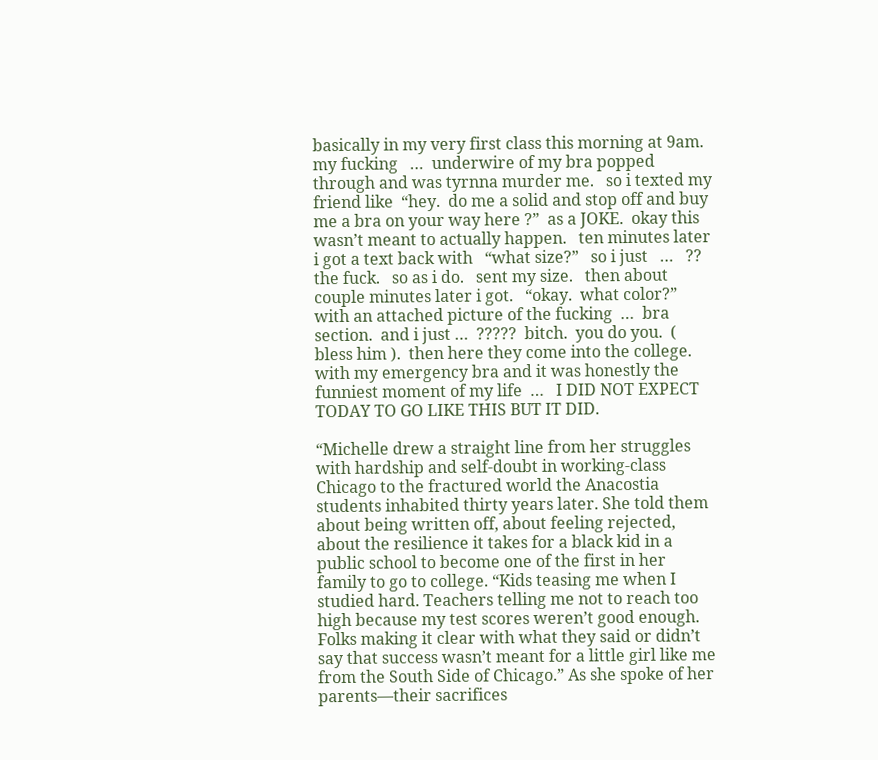basically in my very first class this morning at 9am.  my fucking   …  underwire of my bra popped through and was tyrnna murder me.   so i texted my friend like  “hey.  do me a solid and stop off and buy me a bra on your way here ?”  as a JOKE.  okay this wasn’t meant to actually happen.   ten minutes later i got a text back with   “what size?”   so i just   …   ??  the fuck.   so as i do.   sent my size.   then about couple minutes later i got.   “okay.  what color?”  with an attached picture of the fucking  …  bra section.  and i just …  ?????  bitch.  you do you.  ( bless him ).  then here they come into the college.   with my emergency bra and it was honestly the funniest moment of my life  …   I DID NOT EXPECT TODAY TO GO LIKE THIS BUT IT DID.

“Michelle drew a straight line from her struggles with hardship and self-doubt in working-class Chicago to the fractured world the Anacostia students inhabited thirty years later. She told them about being written off, about feeling rejected, about the resilience it takes for a black kid in a public school to become one of the first in her family to go to college. “Kids teasing me when I studied hard. Teachers telling me not to reach too high because my test scores weren’t good enough. Folks making it clear with what they said or didn’t say that success wasn’t meant for a little girl like me from the South Side of Chicago.” As she spoke of her parents—their sacrifices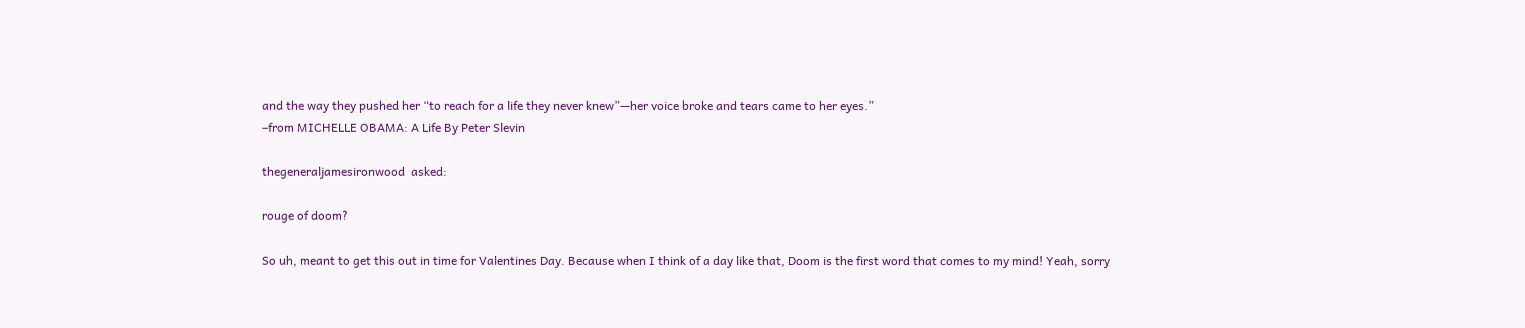and the way they pushed her “to reach for a life they never knew”—her voice broke and tears came to her eyes.”
–from MICHELLE OBAMA: A Life By Peter Slevin

thegeneraljamesironwood  asked:

rouge of doom?

So uh, meant to get this out in time for Valentines Day. Because when I think of a day like that, Doom is the first word that comes to my mind! Yeah, sorry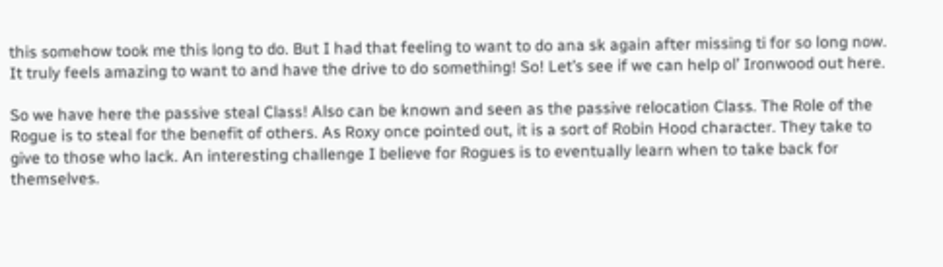this somehow took me this long to do. But I had that feeling to want to do ana sk again after missing ti for so long now. It truly feels amazing to want to and have the drive to do something! So! Let’s see if we can help ol’ Ironwood out here.

So we have here the passive steal Class! Also can be known and seen as the passive relocation Class. The Role of the Rogue is to steal for the benefit of others. As Roxy once pointed out, it is a sort of Robin Hood character. They take to give to those who lack. An interesting challenge I believe for Rogues is to eventually learn when to take back for themselves.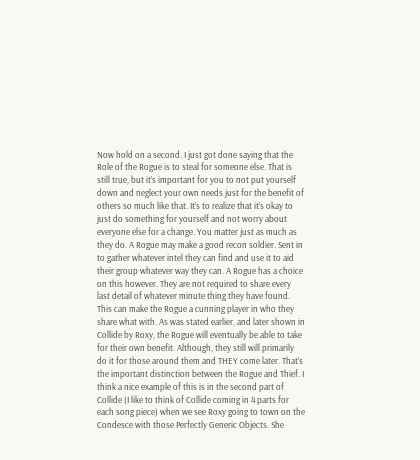Now hold on a second. I just got done saying that the Role of the Rogue is to steal for someone else. That is still true, but it’s important for you to not put yourself down and neglect your own needs just for the benefit of others so much like that. It’s to realize that it’s okay to just do something for yourself and not worry about everyone else for a change. You matter just as much as they do. A Rogue may make a good recon soldier. Sent in to gather whatever intel they can find and use it to aid their group whatever way they can. A Rogue has a choice on this however. They are not required to share every last detail of whatever minute thing they have found. This can make the Rogue a cunning player in who they share what with. As was stated earlier, and later shown in Collide by Roxy, the Rogue will eventually be able to take for their own benefit. Although, they still will primarily do it for those around them and THEY come later. That’s the important distinction between the Rogue and Thief. I think a nice example of this is in the second part of Collide (I like to think of Collide coming in 4 parts for each song piece) when we see Roxy going to town on the Condesce with those Perfectly Generic Objects. She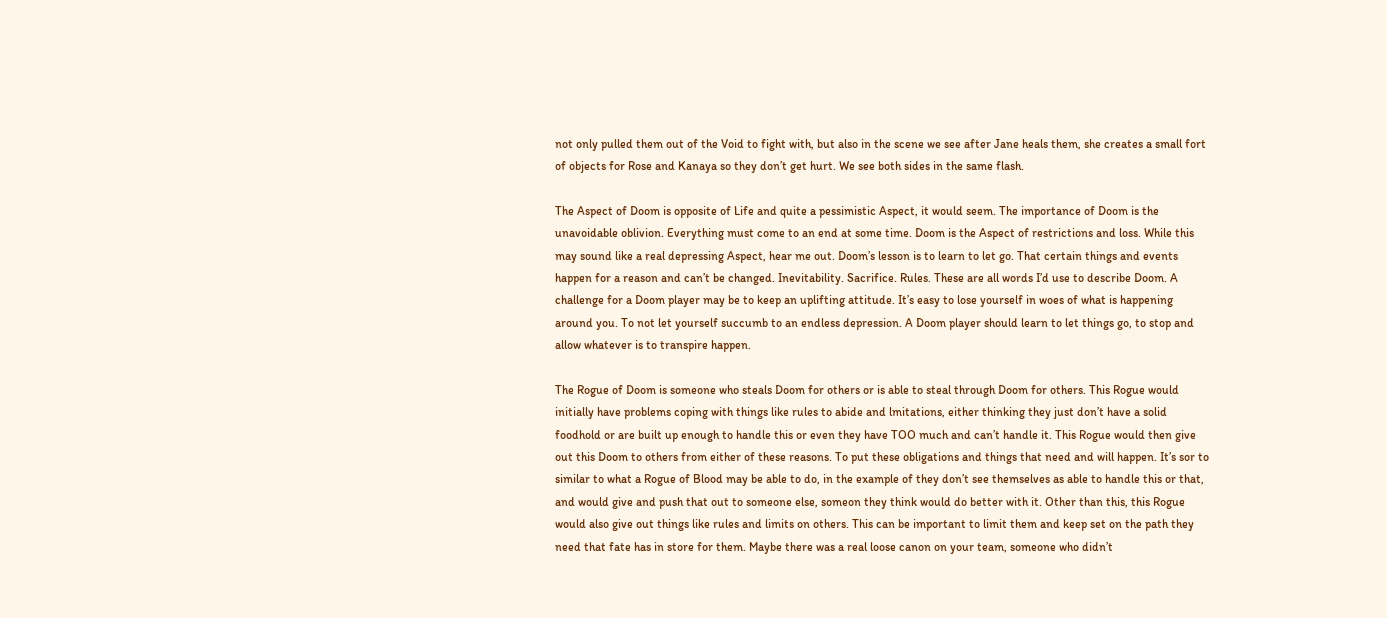not only pulled them out of the Void to fight with, but also in the scene we see after Jane heals them, she creates a small fort of objects for Rose and Kanaya so they don’t get hurt. We see both sides in the same flash.

The Aspect of Doom is opposite of Life and quite a pessimistic Aspect, it would seem. The importance of Doom is the unavoidable oblivion. Everything must come to an end at some time. Doom is the Aspect of restrictions and loss. While this may sound like a real depressing Aspect, hear me out. Doom’s lesson is to learn to let go. That certain things and events happen for a reason and can’t be changed. Inevitability. Sacrifice. Rules. These are all words I’d use to describe Doom. A challenge for a Doom player may be to keep an uplifting attitude. It’s easy to lose yourself in woes of what is happening around you. To not let yourself succumb to an endless depression. A Doom player should learn to let things go, to stop and allow whatever is to transpire happen.

The Rogue of Doom is someone who steals Doom for others or is able to steal through Doom for others. This Rogue would initially have problems coping with things like rules to abide and lmitations, either thinking they just don’t have a solid foodhold or are built up enough to handle this or even they have TOO much and can’t handle it. This Rogue would then give out this Doom to others from either of these reasons. To put these obligations and things that need and will happen. It’s sor to similar to what a Rogue of Blood may be able to do, in the example of they don’t see themselves as able to handle this or that, and would give and push that out to someone else, someon they think would do better with it. Other than this, this Rogue would also give out things like rules and limits on others. This can be important to limit them and keep set on the path they need that fate has in store for them. Maybe there was a real loose canon on your team, someone who didn’t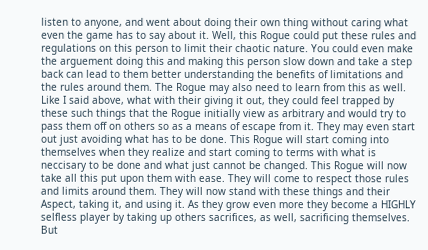listen to anyone, and went about doing their own thing without caring what even the game has to say about it. Well, this Rogue could put these rules and regulations on this person to limit their chaotic nature. You could even make the arguement doing this and making this person slow down and take a step back can lead to them better understanding the benefits of limitations and the rules around them. The Rogue may also need to learn from this as well. Like I said above, what with their giving it out, they could feel trapped by these such things that the Rogue initially view as arbitrary and would try to pass them off on others so as a means of escape from it. They may even start out just avoiding what has to be done. This Rogue will start coming into themselves when they realize and start coming to terms with what is neccisary to be done and what just cannot be changed. This Rogue will now take all this put upon them with ease. They will come to respect those rules and limits around them. They will now stand with these things and their Aspect, taking it, and using it. As they grow even more they become a HIGHLY selfless player by taking up others sacrifices, as well, sacrificing themselves. But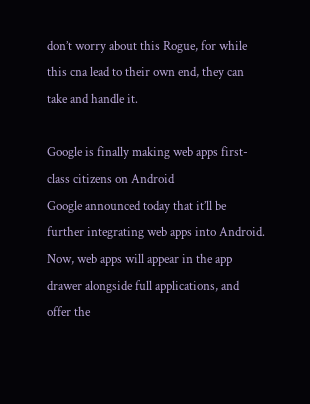don’t worry about this Rogue, for while this cna lead to their own end, they can take and handle it.

Google is finally making web apps first-class citizens on Android
Google announced today that it’ll be further integrating web apps into Android. Now, web apps will appear in the app drawer alongside full applications, and offer the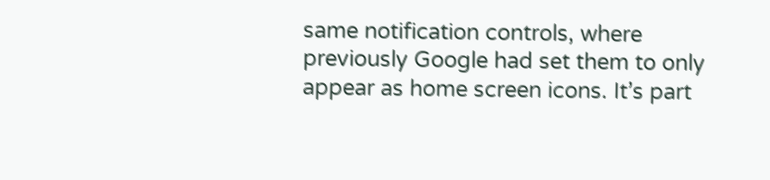same notification controls, where previously Google had set them to only appear as home screen icons. It’s part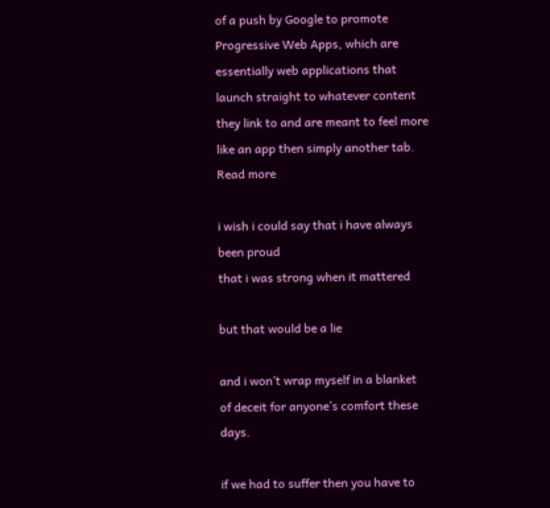of a push by Google to promote Progressive Web Apps, which are essentially web applications that launch straight to whatever content they link to and are meant to feel more like an app then simply another tab. Read more

i wish i could say that i have always been proud
that i was strong when it mattered

but that would be a lie

and i won’t wrap myself in a blanket
of deceit for anyone’s comfort these days.

if we had to suffer then you have to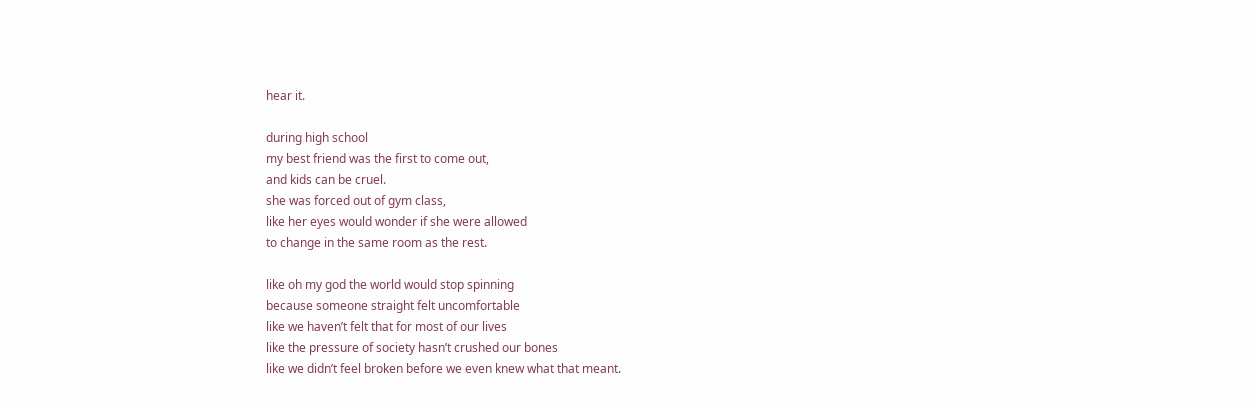hear it.

during high school
my best friend was the first to come out,
and kids can be cruel.
she was forced out of gym class,
like her eyes would wonder if she were allowed
to change in the same room as the rest.

like oh my god the world would stop spinning
because someone straight felt uncomfortable
like we haven’t felt that for most of our lives
like the pressure of society hasn’t crushed our bones
like we didn’t feel broken before we even knew what that meant.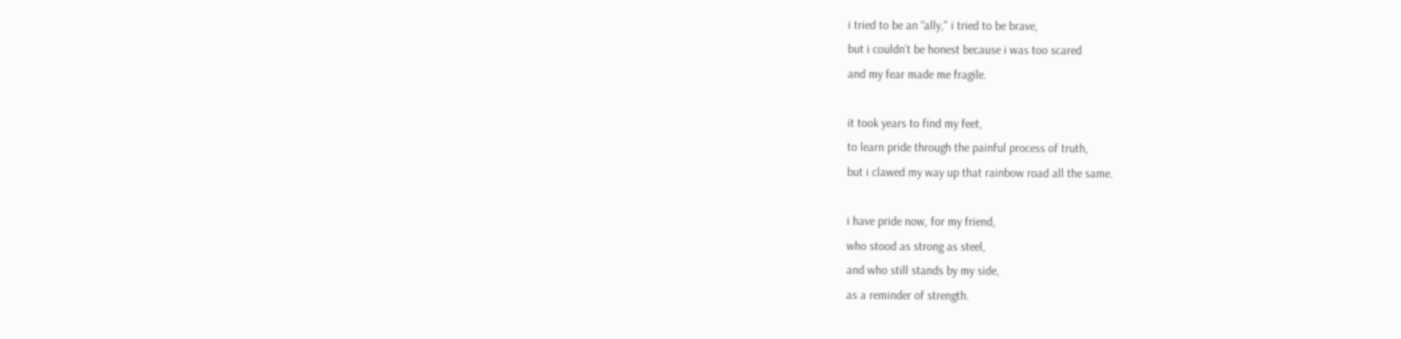i tried to be an “ally," i tried to be brave,
but i couldn’t be honest because i was too scared
and my fear made me fragile.

it took years to find my feet,
to learn pride through the painful process of truth,
but i clawed my way up that rainbow road all the same.

i have pride now, for my friend,
who stood as strong as steel,
and who still stands by my side,
as a reminder of strength.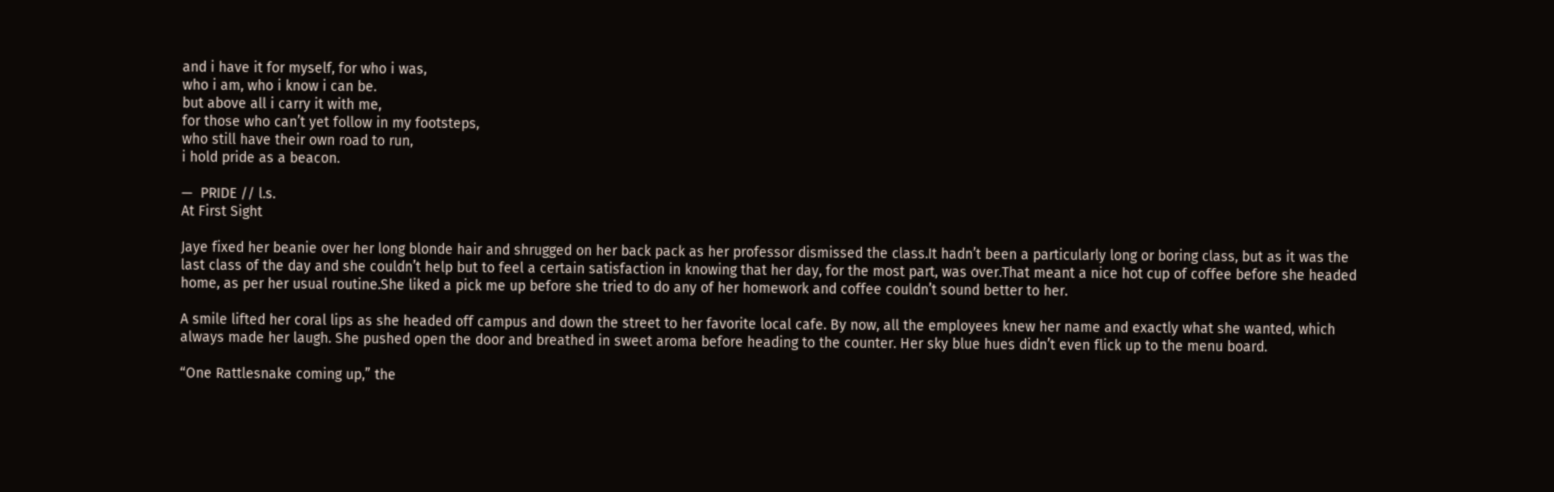and i have it for myself, for who i was,
who i am, who i know i can be.
but above all i carry it with me,
for those who can’t yet follow in my footsteps,
who still have their own road to run,
i hold pride as a beacon.

—  PRIDE // l.s.
At First Sight

Jaye fixed her beanie over her long blonde hair and shrugged on her back pack as her professor dismissed the class.It hadn’t been a particularly long or boring class, but as it was the last class of the day and she couldn’t help but to feel a certain satisfaction in knowing that her day, for the most part, was over.That meant a nice hot cup of coffee before she headed home, as per her usual routine.She liked a pick me up before she tried to do any of her homework and coffee couldn’t sound better to her.

A smile lifted her coral lips as she headed off campus and down the street to her favorite local cafe. By now, all the employees knew her name and exactly what she wanted, which always made her laugh. She pushed open the door and breathed in sweet aroma before heading to the counter. Her sky blue hues didn’t even flick up to the menu board.

“One Rattlesnake coming up,” the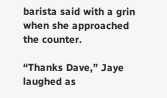barista said with a grin when she approached the counter.

“Thanks Dave,” Jaye laughed as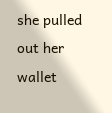she pulled out her wallet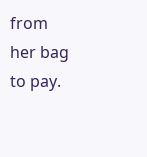from her bag to pay.